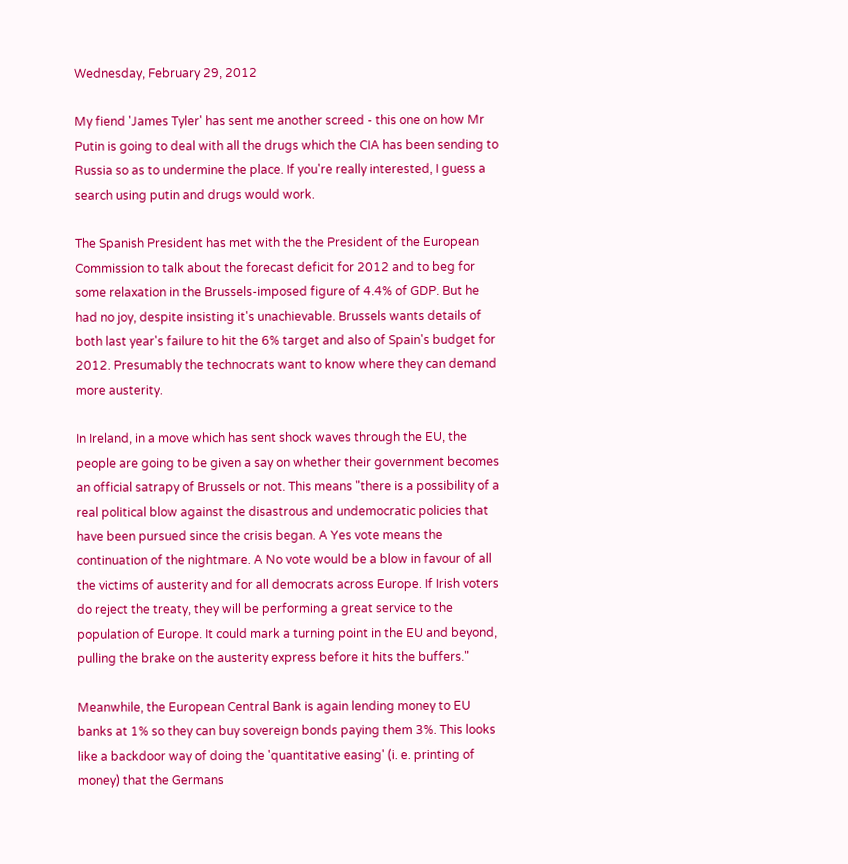Wednesday, February 29, 2012

My fiend 'James Tyler' has sent me another screed - this one on how Mr Putin is going to deal with all the drugs which the CIA has been sending to Russia so as to undermine the place. If you're really interested, I guess a search using putin and drugs would work.

The Spanish President has met with the the President of the European Commission to talk about the forecast deficit for 2012 and to beg for some relaxation in the Brussels-imposed figure of 4.4% of GDP. But he had no joy, despite insisting it's unachievable. Brussels wants details of both last year's failure to hit the 6% target and also of Spain's budget for 2012. Presumably the technocrats want to know where they can demand more austerity.

In Ireland, in a move which has sent shock waves through the EU, the people are going to be given a say on whether their government becomes an official satrapy of Brussels or not. This means "there is a possibility of a real political blow against the disastrous and undemocratic policies that have been pursued since the crisis began. A Yes vote means the continuation of the nightmare. A No vote would be a blow in favour of all the victims of austerity and for all democrats across Europe. If Irish voters do reject the treaty, they will be performing a great service to the population of Europe. It could mark a turning point in the EU and beyond, pulling the brake on the austerity express before it hits the buffers."

Meanwhile, the European Central Bank is again lending money to EU banks at 1% so they can buy sovereign bonds paying them 3%. This looks like a backdoor way of doing the 'quantitative easing' (i. e. printing of money) that the Germans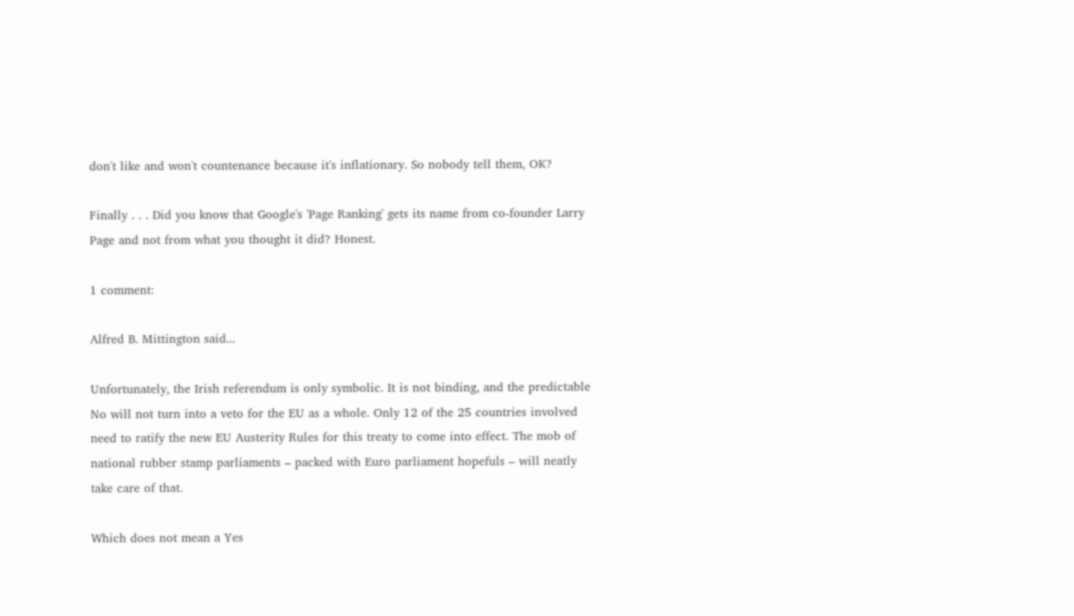don't like and won't countenance because it's inflationary. So nobody tell them, OK?

Finally . . . Did you know that Google's 'Page Ranking' gets its name from co-founder Larry Page and not from what you thought it did? Honest.

1 comment:

Alfred B. Mittington said...

Unfortunately, the Irish referendum is only symbolic. It is not binding, and the predictable No will not turn into a veto for the EU as a whole. Only 12 of the 25 countries involved need to ratify the new EU Austerity Rules for this treaty to come into effect. The mob of national rubber stamp parliaments – packed with Euro parliament hopefuls – will neatly take care of that.

Which does not mean a Yes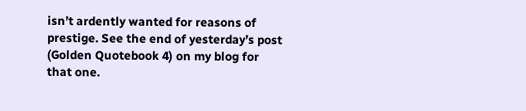isn’t ardently wanted for reasons of prestige. See the end of yesterday’s post (Golden Quotebook 4) on my blog for that one.